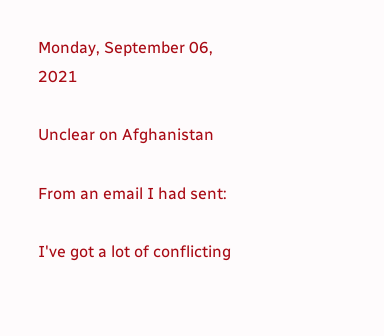Monday, September 06, 2021

Unclear on Afghanistan

From an email I had sent:

I've got a lot of conflicting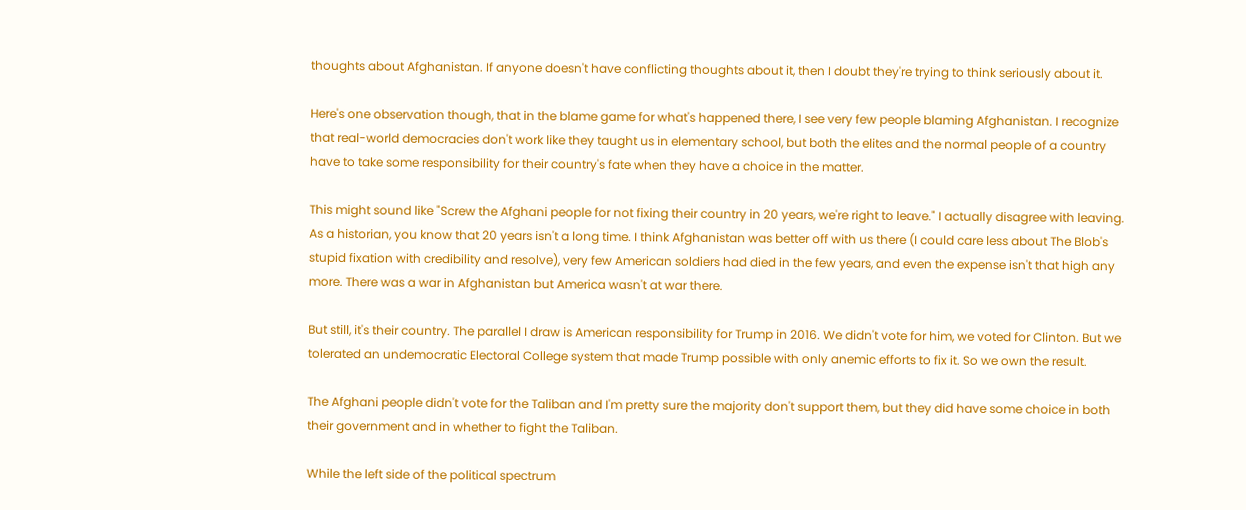thoughts about Afghanistan. If anyone doesn't have conflicting thoughts about it, then I doubt they're trying to think seriously about it.

Here's one observation though, that in the blame game for what's happened there, I see very few people blaming Afghanistan. I recognize that real-world democracies don't work like they taught us in elementary school, but both the elites and the normal people of a country have to take some responsibility for their country's fate when they have a choice in the matter.

This might sound like "Screw the Afghani people for not fixing their country in 20 years, we're right to leave." I actually disagree with leaving. As a historian, you know that 20 years isn't a long time. I think Afghanistan was better off with us there (I could care less about The Blob's stupid fixation with credibility and resolve), very few American soldiers had died in the few years, and even the expense isn't that high any more. There was a war in Afghanistan but America wasn't at war there.

But still, it's their country. The parallel I draw is American responsibility for Trump in 2016. We didn't vote for him, we voted for Clinton. But we tolerated an undemocratic Electoral College system that made Trump possible with only anemic efforts to fix it. So we own the result.

The Afghani people didn't vote for the Taliban and I'm pretty sure the majority don't support them, but they did have some choice in both their government and in whether to fight the Taliban.

While the left side of the political spectrum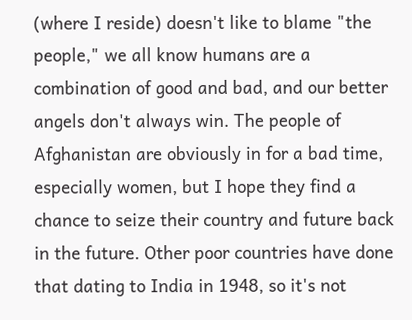(where I reside) doesn't like to blame "the people," we all know humans are a combination of good and bad, and our better angels don't always win. The people of Afghanistan are obviously in for a bad time, especially women, but I hope they find a chance to seize their country and future back in the future. Other poor countries have done that dating to India in 1948, so it's not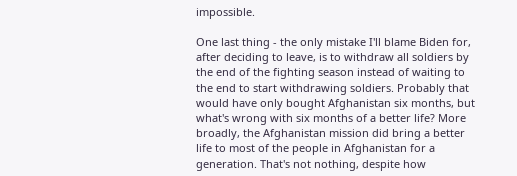impossible.

One last thing - the only mistake I'll blame Biden for, after deciding to leave, is to withdraw all soldiers by the end of the fighting season instead of waiting to the end to start withdrawing soldiers. Probably that would have only bought Afghanistan six months, but what's wrong with six months of a better life? More broadly, the Afghanistan mission did bring a better life to most of the people in Afghanistan for a generation. That's not nothing, despite how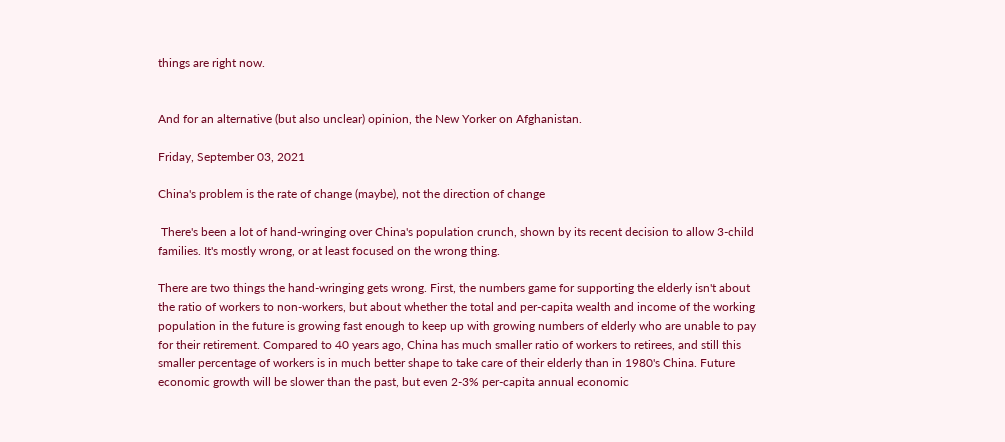things are right now.


And for an alternative (but also unclear) opinion, the New Yorker on Afghanistan.

Friday, September 03, 2021

China's problem is the rate of change (maybe), not the direction of change

 There's been a lot of hand-wringing over China's population crunch, shown by its recent decision to allow 3-child families. It's mostly wrong, or at least focused on the wrong thing.

There are two things the hand-wringing gets wrong. First, the numbers game for supporting the elderly isn't about the ratio of workers to non-workers, but about whether the total and per-capita wealth and income of the working population in the future is growing fast enough to keep up with growing numbers of elderly who are unable to pay for their retirement. Compared to 40 years ago, China has much smaller ratio of workers to retirees, and still this smaller percentage of workers is in much better shape to take care of their elderly than in 1980's China. Future economic growth will be slower than the past, but even 2-3% per-capita annual economic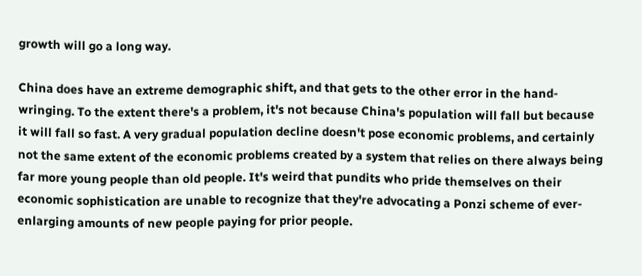growth will go a long way.

China does have an extreme demographic shift, and that gets to the other error in the hand-wringing. To the extent there's a problem, it's not because China's population will fall but because it will fall so fast. A very gradual population decline doesn't pose economic problems, and certainly not the same extent of the economic problems created by a system that relies on there always being far more young people than old people. It's weird that pundits who pride themselves on their economic sophistication are unable to recognize that they're advocating a Ponzi scheme of ever-enlarging amounts of new people paying for prior people.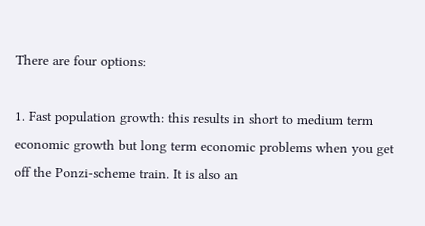There are four options:

1. Fast population growth: this results in short to medium term economic growth but long term economic problems when you get off the Ponzi-scheme train. It is also an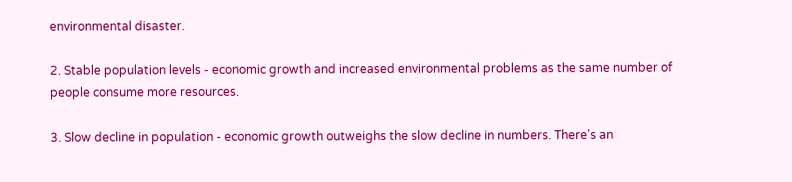environmental disaster.

2. Stable population levels - economic growth and increased environmental problems as the same number of people consume more resources.

3. Slow decline in population - economic growth outweighs the slow decline in numbers. There's an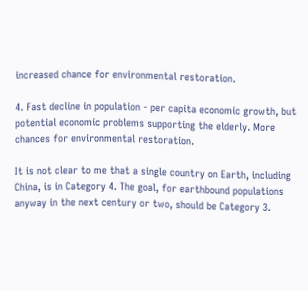increased chance for environmental restoration.

4. Fast decline in population - per capita economic growth, but potential economic problems supporting the elderly. More chances for environmental restoration.

It is not clear to me that a single country on Earth, including China, is in Category 4. The goal, for earthbound populations anyway in the next century or two, should be Category 3.